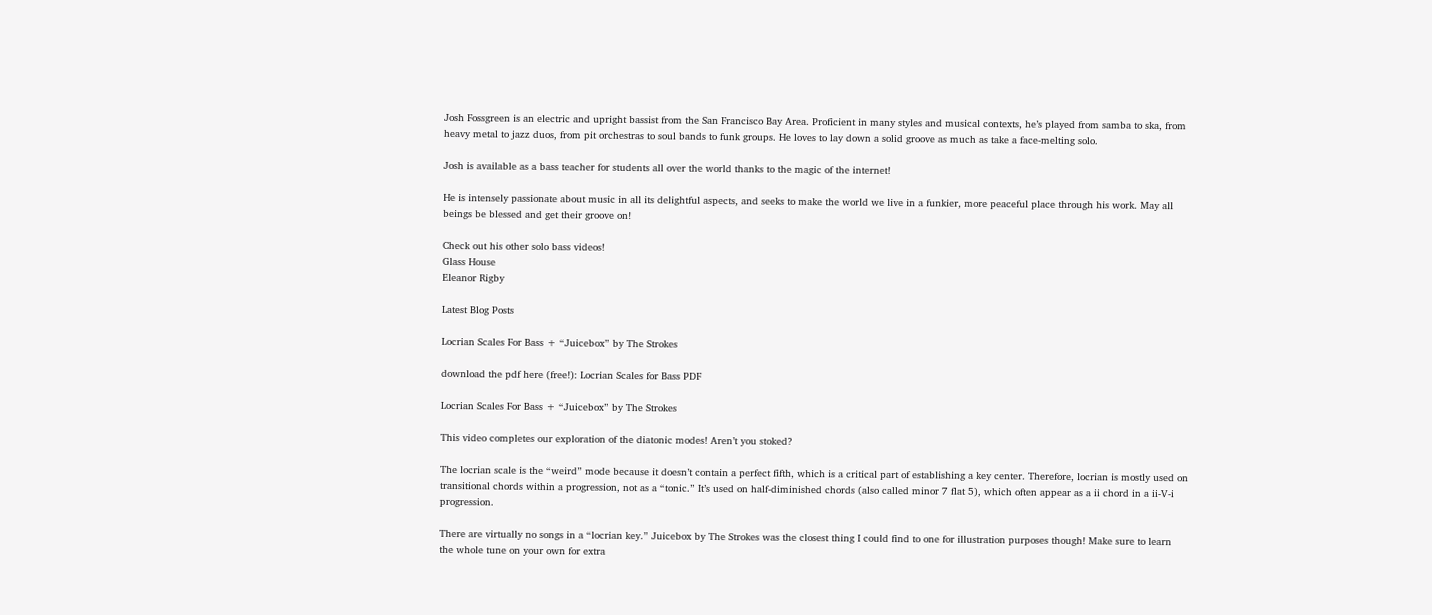Josh Fossgreen is an electric and upright bassist from the San Francisco Bay Area. Proficient in many styles and musical contexts, he’s played from samba to ska, from heavy metal to jazz duos, from pit orchestras to soul bands to funk groups. He loves to lay down a solid groove as much as take a face-melting solo.

Josh is available as a bass teacher for students all over the world thanks to the magic of the internet!

He is intensely passionate about music in all its delightful aspects, and seeks to make the world we live in a funkier, more peaceful place through his work. May all beings be blessed and get their groove on!

Check out his other solo bass videos!
Glass House
Eleanor Rigby

Latest Blog Posts

Locrian Scales For Bass + “Juicebox” by The Strokes

download the pdf here (free!): Locrian Scales for Bass PDF

Locrian Scales For Bass + “Juicebox” by The Strokes

This video completes our exploration of the diatonic modes! Aren’t you stoked?

The locrian scale is the “weird” mode because it doesn’t contain a perfect fifth, which is a critical part of establishing a key center. Therefore, locrian is mostly used on transitional chords within a progression, not as a “tonic.” It’s used on half-diminished chords (also called minor 7 flat 5), which often appear as a ii chord in a ii-V-i progression.

There are virtually no songs in a “locrian key.” Juicebox by The Strokes was the closest thing I could find to one for illustration purposes though! Make sure to learn the whole tune on your own for extra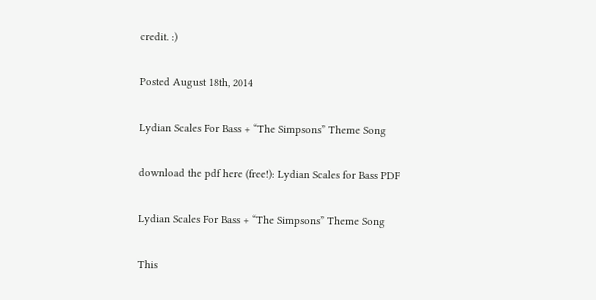credit. :)

Posted August 18th, 2014

Lydian Scales For Bass + “The Simpsons” Theme Song

download the pdf here (free!): Lydian Scales for Bass PDF

Lydian Scales For Bass + “The Simpsons” Theme Song

This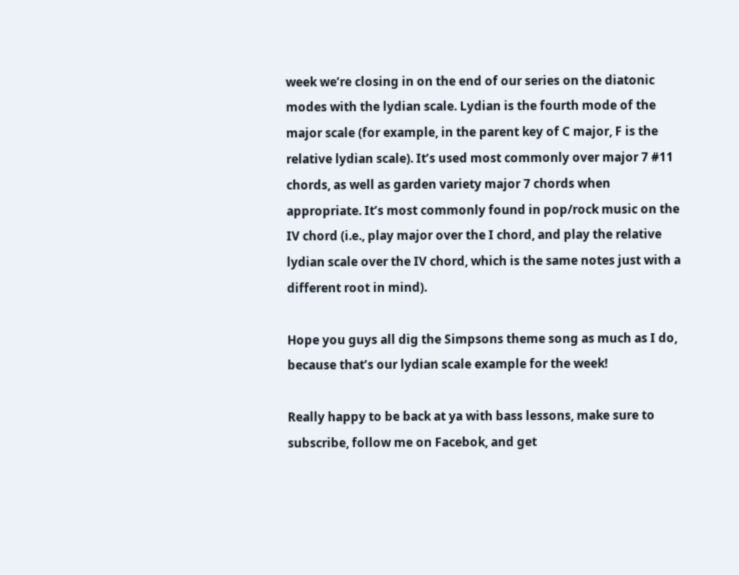week we’re closing in on the end of our series on the diatonic modes with the lydian scale. Lydian is the fourth mode of the major scale (for example, in the parent key of C major, F is the relative lydian scale). It’s used most commonly over major 7 #11 chords, as well as garden variety major 7 chords when appropriate. It’s most commonly found in pop/rock music on the IV chord (i.e., play major over the I chord, and play the relative lydian scale over the IV chord, which is the same notes just with a different root in mind).

Hope you guys all dig the Simpsons theme song as much as I do, because that’s our lydian scale example for the week!

Really happy to be back at ya with bass lessons, make sure to subscribe, follow me on Facebok, and get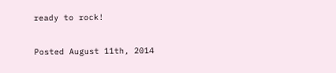ready to rock!

Posted August 11th, 2014